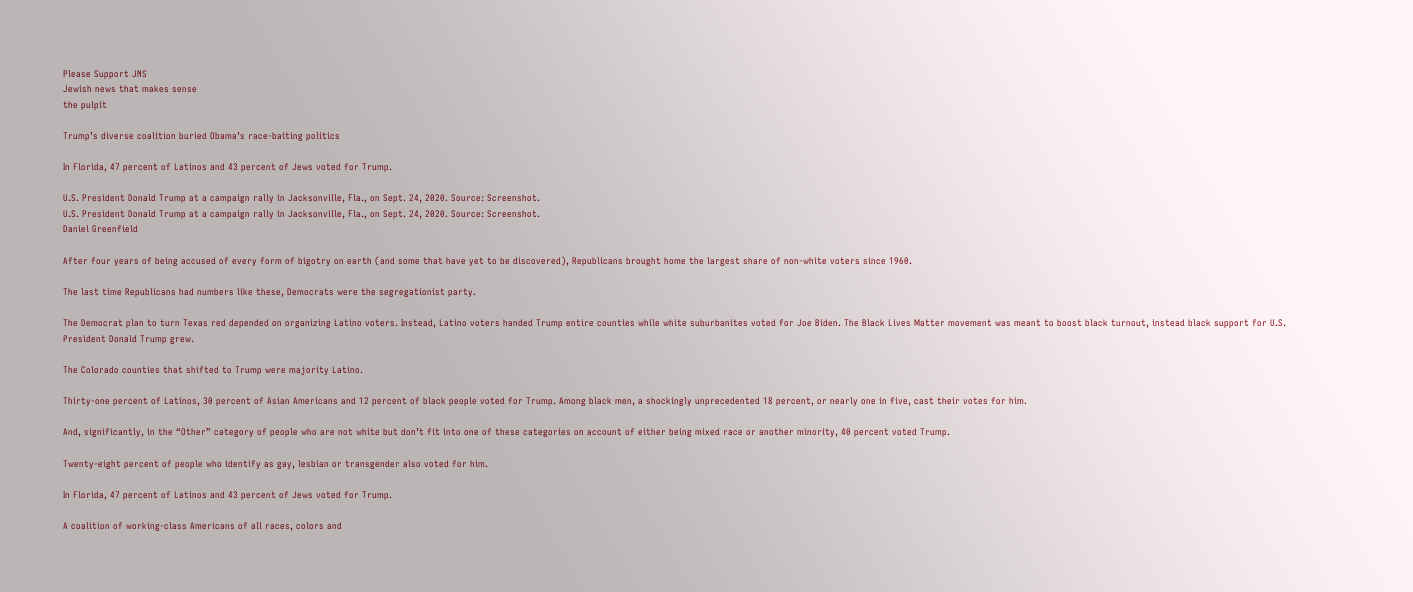Please Support JNS
Jewish news that makes sense
the pulpit

Trump’s diverse coalition buried Obama’s race-baiting politics

In Florida, 47 percent of Latinos and 43 percent of Jews voted for Trump.

U.S. President Donald Trump at a campaign rally in Jacksonville, Fla., on Sept. 24, 2020. Source: Screenshot.
U.S. President Donald Trump at a campaign rally in Jacksonville, Fla., on Sept. 24, 2020. Source: Screenshot.
Daniel Greenfield

After four years of being accused of every form of bigotry on earth (and some that have yet to be discovered), Republicans brought home the largest share of non-white voters since 1960.

The last time Republicans had numbers like these, Democrats were the segregationist party.

The Democrat plan to turn Texas red depended on organizing Latino voters. Instead, Latino voters handed Trump entire counties while white suburbanites voted for Joe Biden. The Black Lives Matter movement was meant to boost black turnout, instead black support for U.S. President Donald Trump grew.

The Colorado counties that shifted to Trump were majority Latino.

Thirty-one percent of Latinos, 30 percent of Asian Americans and 12 percent of black people voted for Trump. Among black men, a shockingly unprecedented 18 percent, or nearly one in five, cast their votes for him.

And, significantly, in the “Other” category of people who are not white but don’t fit into one of these categories on account of either being mixed race or another minority, 40 percent voted Trump.

Twenty-eight percent of people who identify as gay, lesbian or transgender also voted for him.

In Florida, 47 percent of Latinos and 43 percent of Jews voted for Trump.

A coalition of working-class Americans of all races, colors and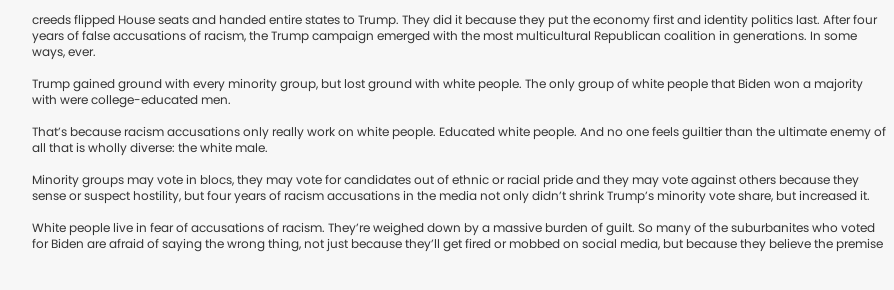creeds flipped House seats and handed entire states to Trump. They did it because they put the economy first and identity politics last. After four years of false accusations of racism, the Trump campaign emerged with the most multicultural Republican coalition in generations. In some ways, ever.

Trump gained ground with every minority group, but lost ground with white people. The only group of white people that Biden won a majority with were college-educated men.

That’s because racism accusations only really work on white people. Educated white people. And no one feels guiltier than the ultimate enemy of all that is wholly diverse: the white male.

Minority groups may vote in blocs, they may vote for candidates out of ethnic or racial pride and they may vote against others because they sense or suspect hostility, but four years of racism accusations in the media not only didn’t shrink Trump’s minority vote share, but increased it.

White people live in fear of accusations of racism. They’re weighed down by a massive burden of guilt. So many of the suburbanites who voted for Biden are afraid of saying the wrong thing, not just because they’ll get fired or mobbed on social media, but because they believe the premise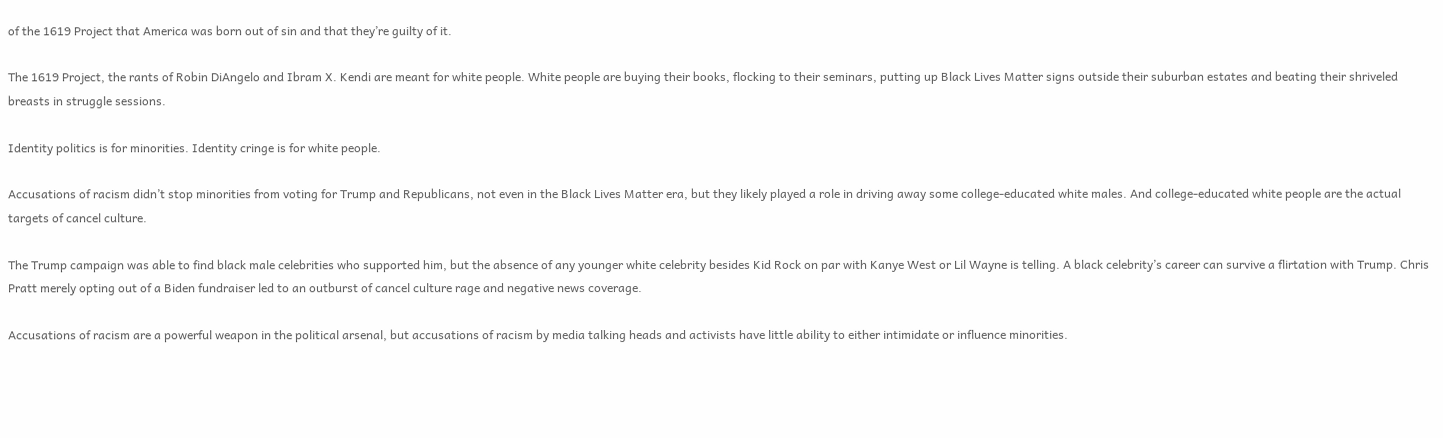of the 1619 Project that America was born out of sin and that they’re guilty of it.

The 1619 Project, the rants of Robin DiAngelo and Ibram X. Kendi are meant for white people. White people are buying their books, flocking to their seminars, putting up Black Lives Matter signs outside their suburban estates and beating their shriveled breasts in struggle sessions.

Identity politics is for minorities. Identity cringe is for white people.

Accusations of racism didn’t stop minorities from voting for Trump and Republicans, not even in the Black Lives Matter era, but they likely played a role in driving away some college-educated white males. And college-educated white people are the actual targets of cancel culture.

The Trump campaign was able to find black male celebrities who supported him, but the absence of any younger white celebrity besides Kid Rock on par with Kanye West or Lil Wayne is telling. A black celebrity’s career can survive a flirtation with Trump. Chris Pratt merely opting out of a Biden fundraiser led to an outburst of cancel culture rage and negative news coverage.

Accusations of racism are a powerful weapon in the political arsenal, but accusations of racism by media talking heads and activists have little ability to either intimidate or influence minorities.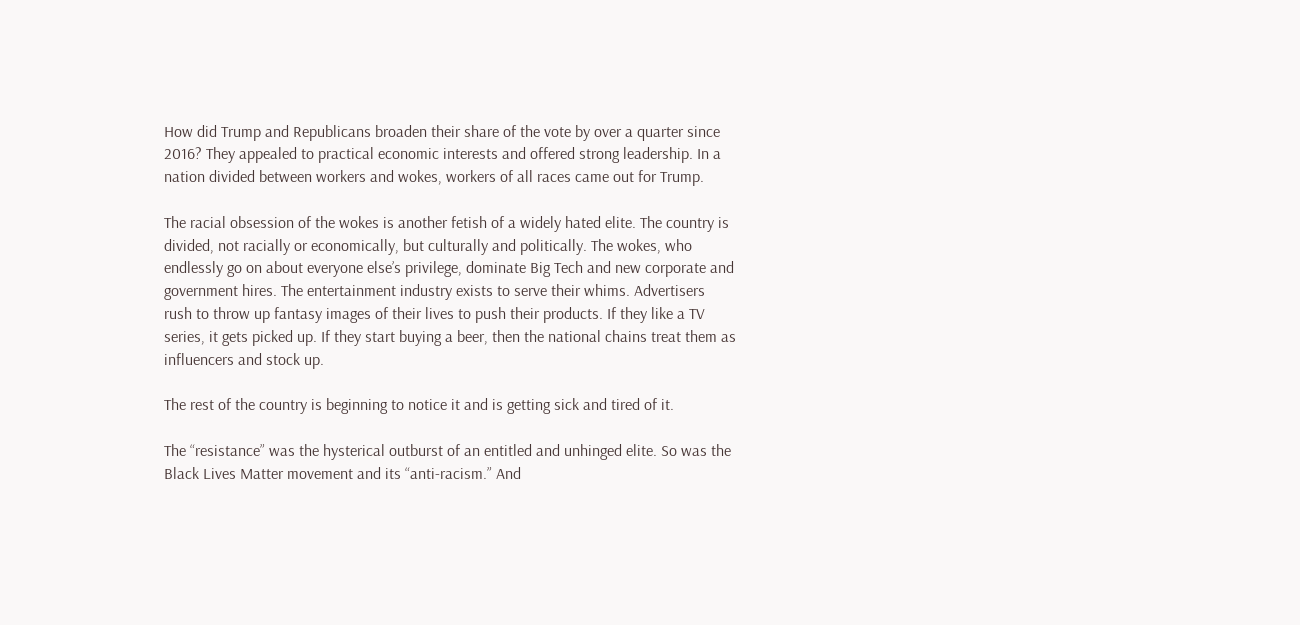How did Trump and Republicans broaden their share of the vote by over a quarter since 2016? They appealed to practical economic interests and offered strong leadership. In a nation divided between workers and wokes, workers of all races came out for Trump.

The racial obsession of the wokes is another fetish of a widely hated elite. The country is divided, not racially or economically, but culturally and politically. The wokes, who endlessly go on about everyone else’s privilege, dominate Big Tech and new corporate and government hires. The entertainment industry exists to serve their whims. Advertisers rush to throw up fantasy images of their lives to push their products. If they like a TV series, it gets picked up. If they start buying a beer, then the national chains treat them as influencers and stock up.

The rest of the country is beginning to notice it and is getting sick and tired of it.

The “resistance” was the hysterical outburst of an entitled and unhinged elite. So was the Black Lives Matter movement and its “anti-racism.” And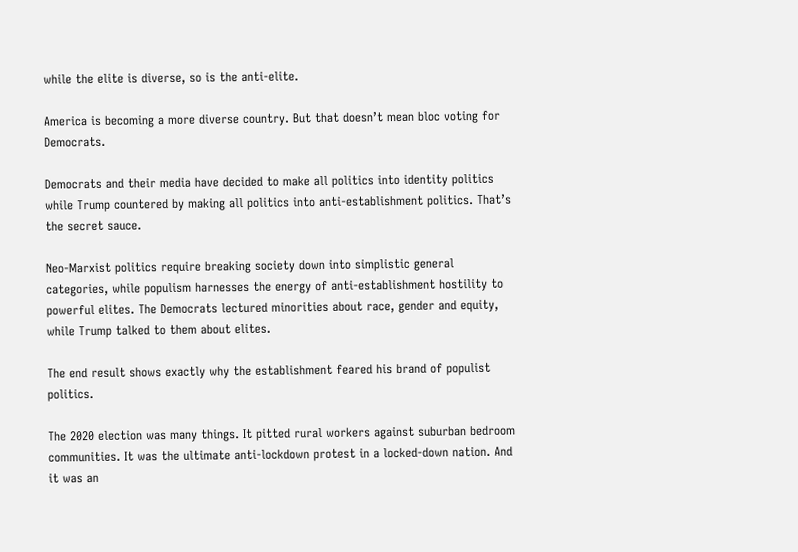while the elite is diverse, so is the anti-elite.

America is becoming a more diverse country. But that doesn’t mean bloc voting for Democrats.

Democrats and their media have decided to make all politics into identity politics while Trump countered by making all politics into anti-establishment politics. That’s the secret sauce.

Neo-Marxist politics require breaking society down into simplistic general categories, while populism harnesses the energy of anti-establishment hostility to powerful elites. The Democrats lectured minorities about race, gender and equity, while Trump talked to them about elites.

The end result shows exactly why the establishment feared his brand of populist politics.

The 2020 election was many things. It pitted rural workers against suburban bedroom communities. It was the ultimate anti-lockdown protest in a locked-down nation. And it was an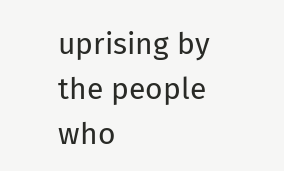uprising by the people who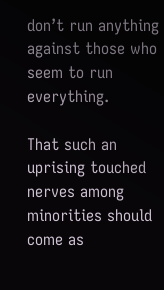don’t run anything against those who seem to run everything.

That such an uprising touched nerves among minorities should come as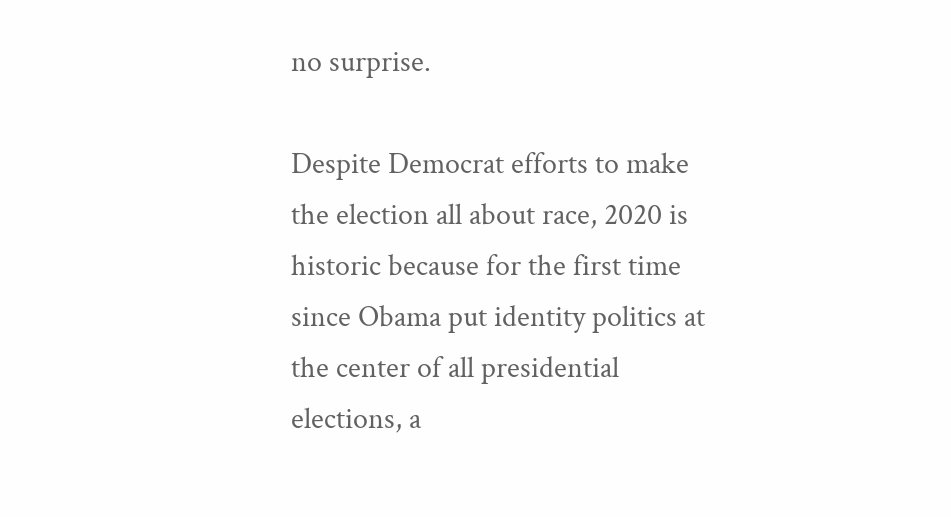no surprise.

Despite Democrat efforts to make the election all about race, 2020 is historic because for the first time since Obama put identity politics at the center of all presidential elections, a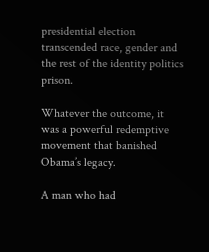presidential election transcended race, gender and the rest of the identity politics prison.

Whatever the outcome, it was a powerful redemptive movement that banished Obama’s legacy.

A man who had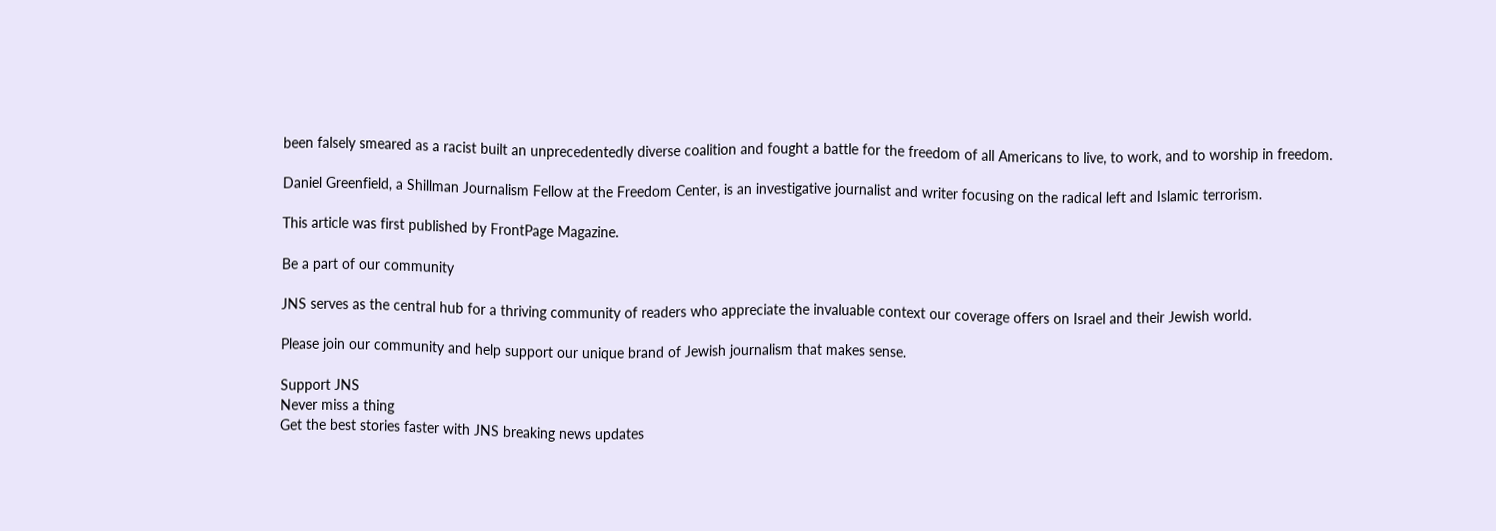been falsely smeared as a racist built an unprecedentedly diverse coalition and fought a battle for the freedom of all Americans to live, to work, and to worship in freedom.

Daniel Greenfield, a Shillman Journalism Fellow at the Freedom Center, is an investigative journalist and writer focusing on the radical left and Islamic terrorism.

This article was first published by FrontPage Magazine.

Be a part of our community

JNS serves as the central hub for a thriving community of readers who appreciate the invaluable context our coverage offers on Israel and their Jewish world.

Please join our community and help support our unique brand of Jewish journalism that makes sense.

Support JNS
Never miss a thing
Get the best stories faster with JNS breaking news updates